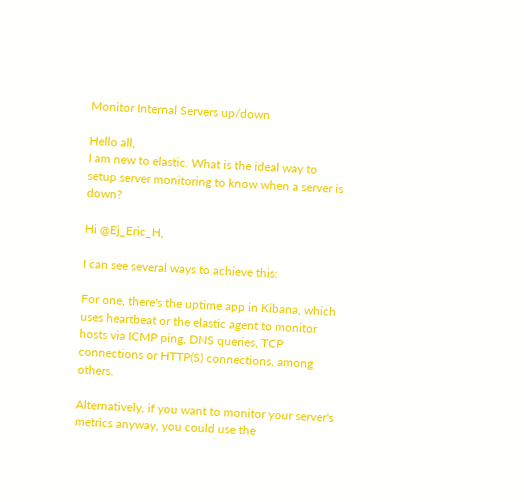Monitor Internal Servers up/down

Hello all,
I am new to elastic. What is the ideal way to setup server monitoring to know when a server is down?

Hi @Ej_Eric_H,

I can see several ways to achieve this:

For one, there's the uptime app in Kibana, which uses heartbeat or the elastic agent to monitor hosts via ICMP ping, DNS queries, TCP connections or HTTP(S) connections, among others.

Alternatively, if you want to monitor your server's metrics anyway, you could use the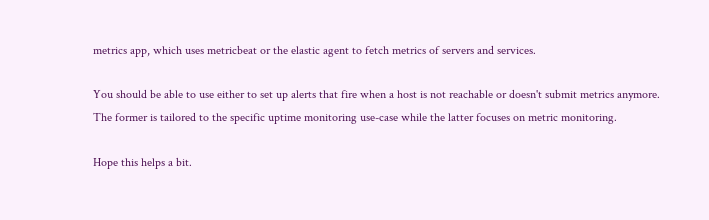metrics app, which uses metricbeat or the elastic agent to fetch metrics of servers and services.

You should be able to use either to set up alerts that fire when a host is not reachable or doesn't submit metrics anymore. The former is tailored to the specific uptime monitoring use-case while the latter focuses on metric monitoring.

Hope this helps a bit.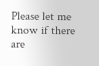Please let me know if there are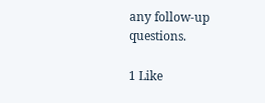any follow-up questions.

1 Like